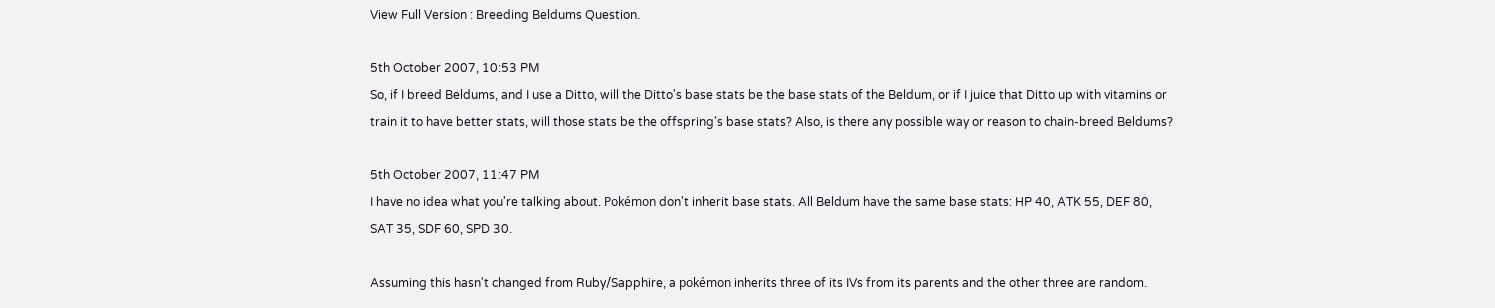View Full Version : Breeding Beldums Question.

5th October 2007, 10:53 PM
So, if I breed Beldums, and I use a Ditto, will the Ditto's base stats be the base stats of the Beldum, or if I juice that Ditto up with vitamins or train it to have better stats, will those stats be the offspring's base stats? Also, is there any possible way or reason to chain-breed Beldums?

5th October 2007, 11:47 PM
I have no idea what you're talking about. Pokémon don't inherit base stats. All Beldum have the same base stats: HP 40, ATK 55, DEF 80, SAT 35, SDF 60, SPD 30.

Assuming this hasn't changed from Ruby/Sapphire, a pokémon inherits three of its IVs from its parents and the other three are random.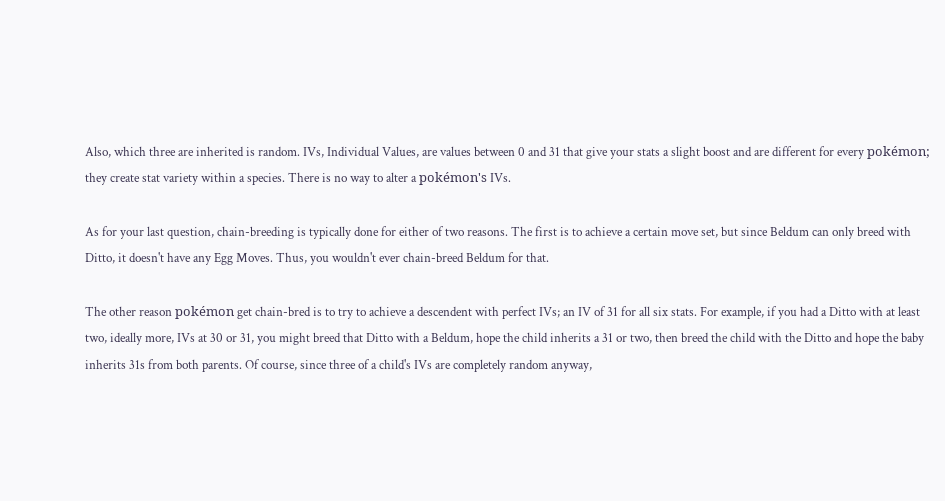Also, which three are inherited is random. IVs, Individual Values, are values between 0 and 31 that give your stats a slight boost and are different for every pokémon; they create stat variety within a species. There is no way to alter a pokémon's IVs.

As for your last question, chain-breeding is typically done for either of two reasons. The first is to achieve a certain move set, but since Beldum can only breed with Ditto, it doesn't have any Egg Moves. Thus, you wouldn't ever chain-breed Beldum for that.

The other reason pokémon get chain-bred is to try to achieve a descendent with perfect IVs; an IV of 31 for all six stats. For example, if you had a Ditto with at least two, ideally more, IVs at 30 or 31, you might breed that Ditto with a Beldum, hope the child inherits a 31 or two, then breed the child with the Ditto and hope the baby inherits 31s from both parents. Of course, since three of a child's IVs are completely random anyway,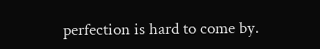perfection is hard to come by.